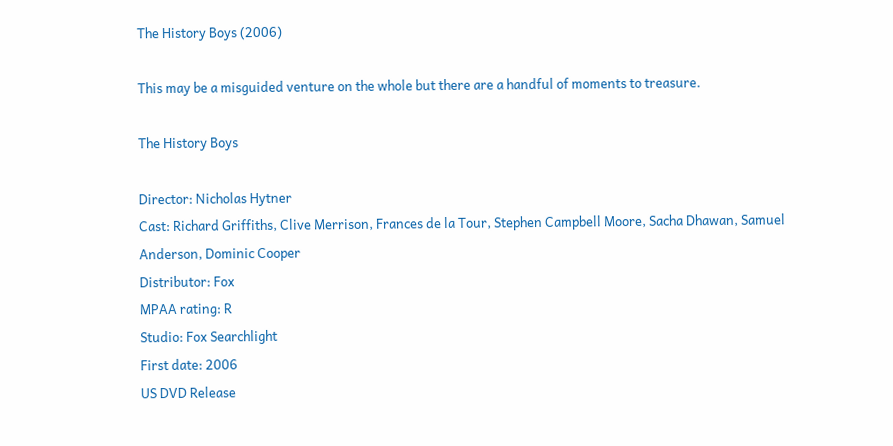The History Boys (2006)

This may be a misguided venture on the whole but there are a handful of moments to treasure.

The History Boys

Director: Nicholas Hytner
Cast: Richard Griffiths, Clive Merrison, Frances de la Tour, Stephen Campbell Moore, Sacha Dhawan, Samuel Anderson, Dominic Cooper
Distributor: Fox
MPAA rating: R
Studio: Fox Searchlight
First date: 2006
US DVD Release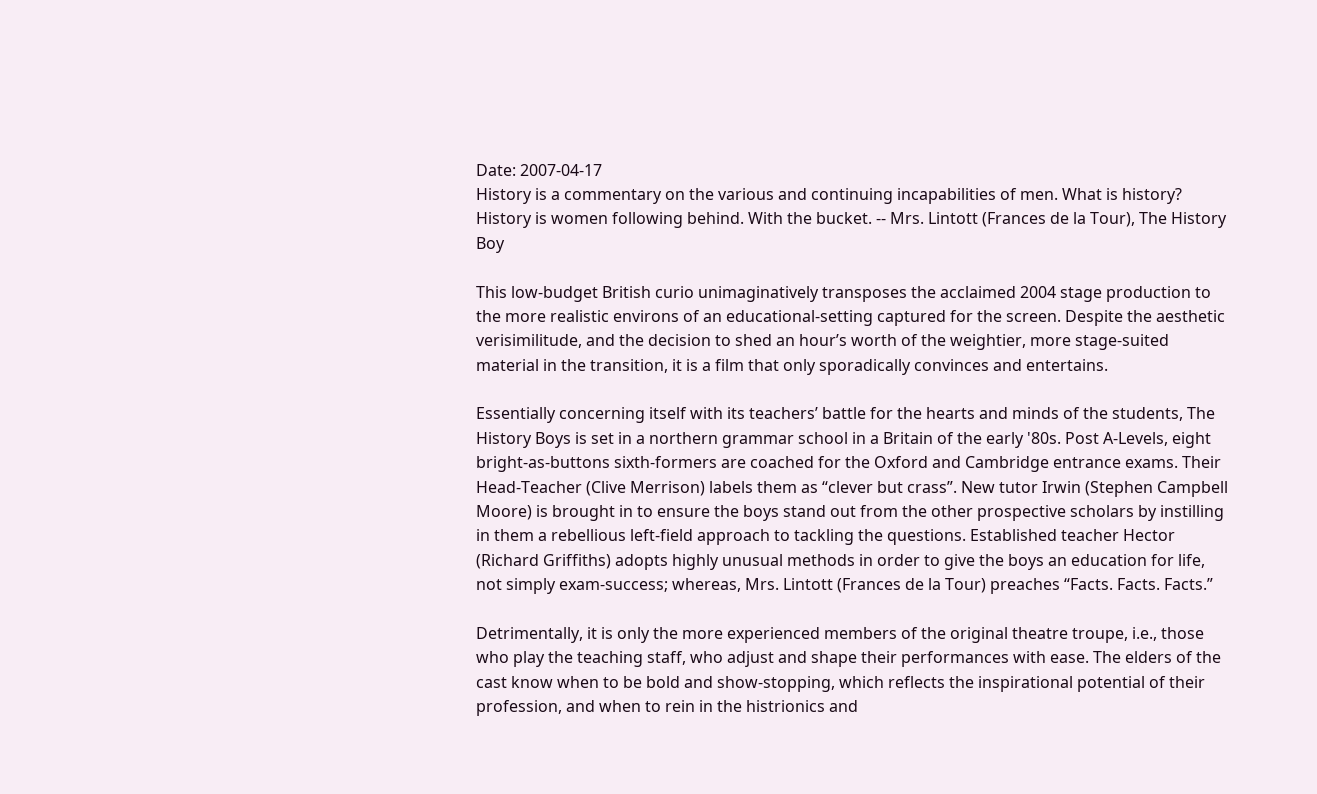Date: 2007-04-17
History is a commentary on the various and continuing incapabilities of men. What is history? History is women following behind. With the bucket. -- Mrs. Lintott (Frances de la Tour), The History Boy

This low-budget British curio unimaginatively transposes the acclaimed 2004 stage production to the more realistic environs of an educational-setting captured for the screen. Despite the aesthetic verisimilitude, and the decision to shed an hour’s worth of the weightier, more stage-suited material in the transition, it is a film that only sporadically convinces and entertains.

Essentially concerning itself with its teachers’ battle for the hearts and minds of the students, The History Boys is set in a northern grammar school in a Britain of the early '80s. Post A-Levels, eight bright-as-buttons sixth-formers are coached for the Oxford and Cambridge entrance exams. Their Head-Teacher (Clive Merrison) labels them as “clever but crass”. New tutor Irwin (Stephen Campbell Moore) is brought in to ensure the boys stand out from the other prospective scholars by instilling in them a rebellious left-field approach to tackling the questions. Established teacher Hector (Richard Griffiths) adopts highly unusual methods in order to give the boys an education for life, not simply exam-success; whereas, Mrs. Lintott (Frances de la Tour) preaches “Facts. Facts. Facts.”

Detrimentally, it is only the more experienced members of the original theatre troupe, i.e., those who play the teaching staff, who adjust and shape their performances with ease. The elders of the cast know when to be bold and show-stopping, which reflects the inspirational potential of their profession, and when to rein in the histrionics and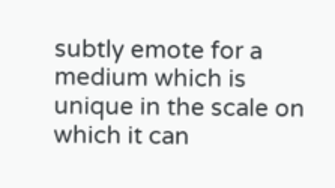subtly emote for a medium which is unique in the scale on which it can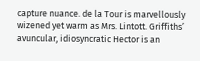capture nuance. de la Tour is marvellously wizened yet warm as Mrs. Lintott. Griffiths’ avuncular, idiosyncratic Hector is an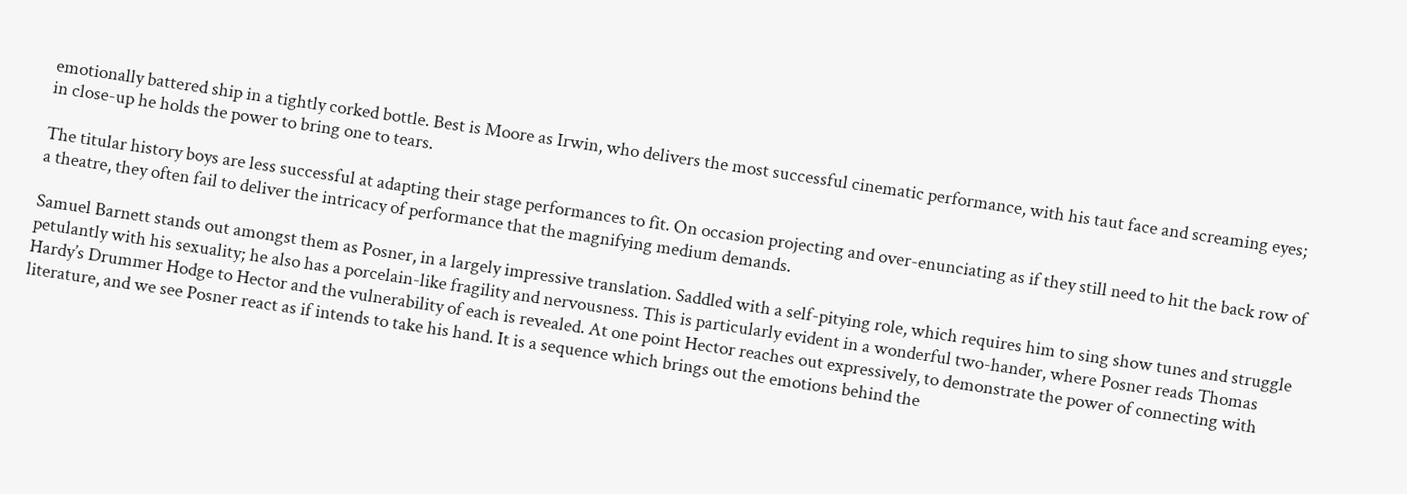emotionally battered ship in a tightly corked bottle. Best is Moore as Irwin, who delivers the most successful cinematic performance, with his taut face and screaming eyes; in close-up he holds the power to bring one to tears.

The titular history boys are less successful at adapting their stage performances to fit. On occasion projecting and over-enunciating as if they still need to hit the back row of a theatre, they often fail to deliver the intricacy of performance that the magnifying medium demands.

Samuel Barnett stands out amongst them as Posner, in a largely impressive translation. Saddled with a self-pitying role, which requires him to sing show tunes and struggle petulantly with his sexuality; he also has a porcelain-like fragility and nervousness. This is particularly evident in a wonderful two-hander, where Posner reads Thomas Hardy’s Drummer Hodge to Hector and the vulnerability of each is revealed. At one point Hector reaches out expressively, to demonstrate the power of connecting with literature, and we see Posner react as if intends to take his hand. It is a sequence which brings out the emotions behind the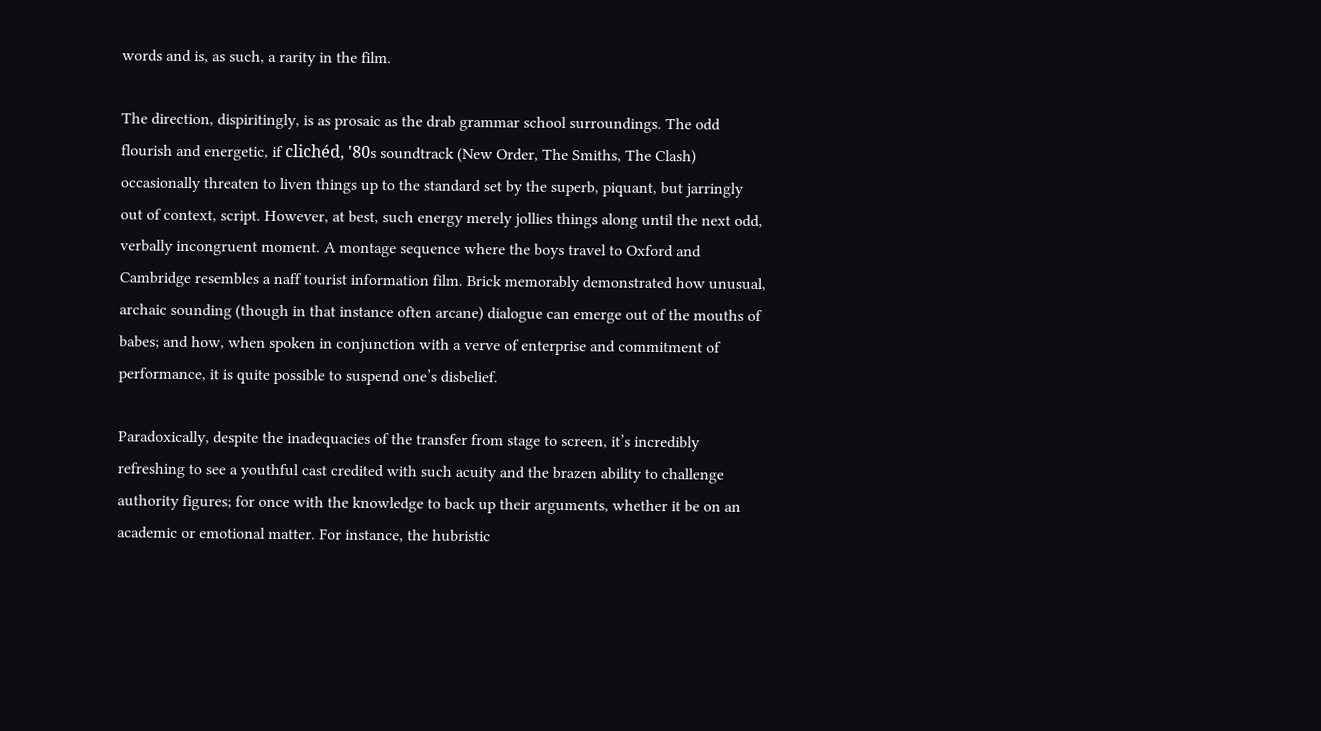words and is, as such, a rarity in the film.

The direction, dispiritingly, is as prosaic as the drab grammar school surroundings. The odd flourish and energetic, if clichéd, '80s soundtrack (New Order, The Smiths, The Clash) occasionally threaten to liven things up to the standard set by the superb, piquant, but jarringly out of context, script. However, at best, such energy merely jollies things along until the next odd, verbally incongruent moment. A montage sequence where the boys travel to Oxford and Cambridge resembles a naff tourist information film. Brick memorably demonstrated how unusual, archaic sounding (though in that instance often arcane) dialogue can emerge out of the mouths of babes; and how, when spoken in conjunction with a verve of enterprise and commitment of performance, it is quite possible to suspend one’s disbelief.

Paradoxically, despite the inadequacies of the transfer from stage to screen, it’s incredibly refreshing to see a youthful cast credited with such acuity and the brazen ability to challenge authority figures; for once with the knowledge to back up their arguments, whether it be on an academic or emotional matter. For instance, the hubristic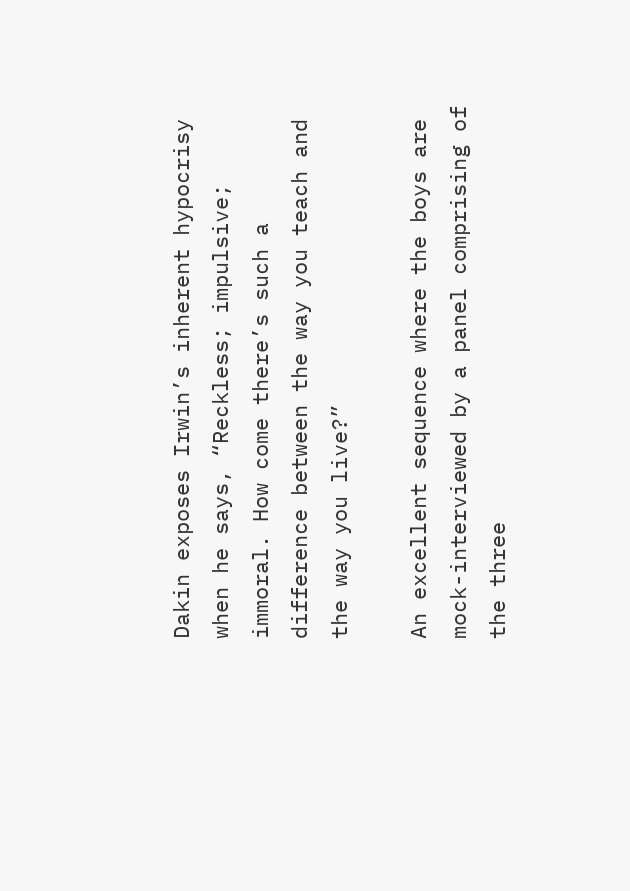Dakin exposes Irwin’s inherent hypocrisy when he says, “Reckless; impulsive; immoral. How come there’s such a difference between the way you teach and the way you live?”

An excellent sequence where the boys are mock-interviewed by a panel comprising of the three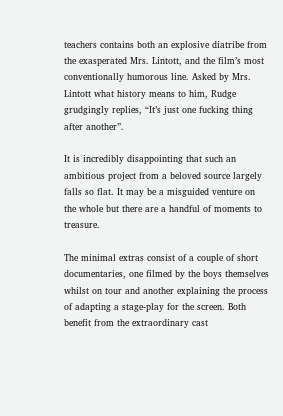teachers contains both an explosive diatribe from the exasperated Mrs. Lintott, and the film’s most conventionally humorous line. Asked by Mrs. Lintott what history means to him, Rudge grudgingly replies, “It’s just one fucking thing after another”.

It is incredibly disappointing that such an ambitious project from a beloved source largely falls so flat. It may be a misguided venture on the whole but there are a handful of moments to treasure.

The minimal extras consist of a couple of short documentaries, one filmed by the boys themselves whilst on tour and another explaining the process of adapting a stage-play for the screen. Both benefit from the extraordinary cast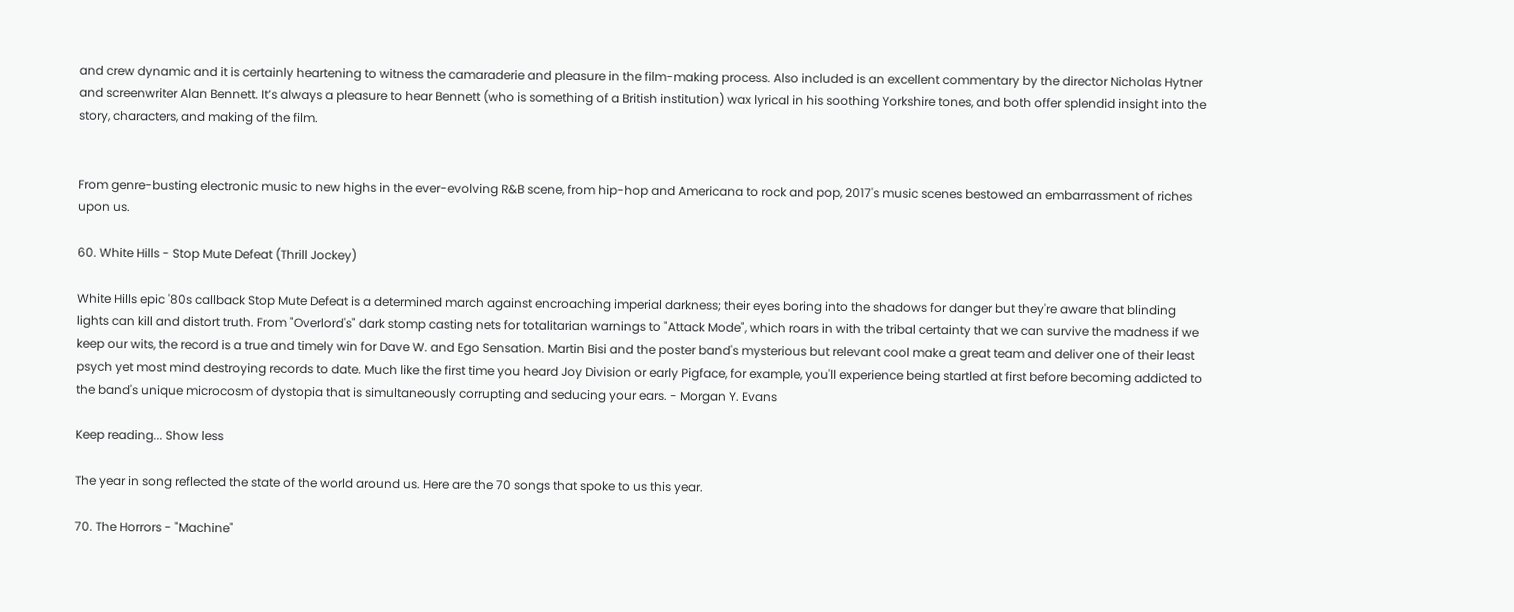and crew dynamic and it is certainly heartening to witness the camaraderie and pleasure in the film-making process. Also included is an excellent commentary by the director Nicholas Hytner and screenwriter Alan Bennett. It’s always a pleasure to hear Bennett (who is something of a British institution) wax lyrical in his soothing Yorkshire tones, and both offer splendid insight into the story, characters, and making of the film.


From genre-busting electronic music to new highs in the ever-evolving R&B scene, from hip-hop and Americana to rock and pop, 2017's music scenes bestowed an embarrassment of riches upon us.

60. White Hills - Stop Mute Defeat (Thrill Jockey)

White Hills epic '80s callback Stop Mute Defeat is a determined march against encroaching imperial darkness; their eyes boring into the shadows for danger but they're aware that blinding lights can kill and distort truth. From "Overlord's" dark stomp casting nets for totalitarian warnings to "Attack Mode", which roars in with the tribal certainty that we can survive the madness if we keep our wits, the record is a true and timely win for Dave W. and Ego Sensation. Martin Bisi and the poster band's mysterious but relevant cool make a great team and deliver one of their least psych yet most mind destroying records to date. Much like the first time you heard Joy Division or early Pigface, for example, you'll experience being startled at first before becoming addicted to the band's unique microcosm of dystopia that is simultaneously corrupting and seducing your ears. - Morgan Y. Evans

Keep reading... Show less

The year in song reflected the state of the world around us. Here are the 70 songs that spoke to us this year.

70. The Horrors - "Machine"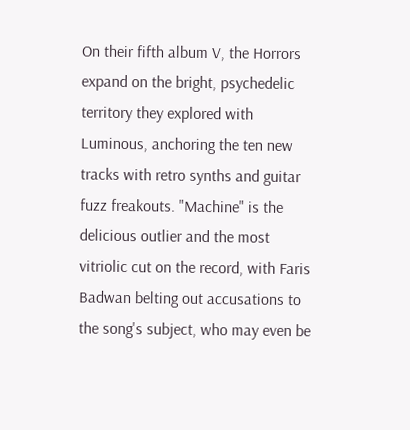On their fifth album V, the Horrors expand on the bright, psychedelic territory they explored with Luminous, anchoring the ten new tracks with retro synths and guitar fuzz freakouts. "Machine" is the delicious outlier and the most vitriolic cut on the record, with Faris Badwan belting out accusations to the song's subject, who may even be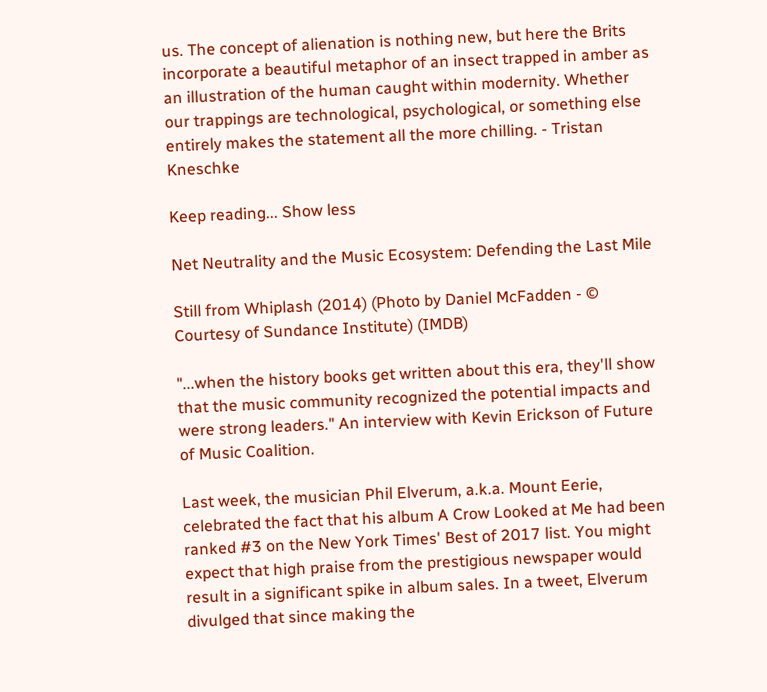us. The concept of alienation is nothing new, but here the Brits incorporate a beautiful metaphor of an insect trapped in amber as an illustration of the human caught within modernity. Whether our trappings are technological, psychological, or something else entirely makes the statement all the more chilling. - Tristan Kneschke

Keep reading... Show less

Net Neutrality and the Music Ecosystem: Defending the Last Mile

Still from Whiplash (2014) (Photo by Daniel McFadden - © Courtesy of Sundance Institute) (IMDB)

"...when the history books get written about this era, they'll show that the music community recognized the potential impacts and were strong leaders." An interview with Kevin Erickson of Future of Music Coalition.

Last week, the musician Phil Elverum, a.k.a. Mount Eerie, celebrated the fact that his album A Crow Looked at Me had been ranked #3 on the New York Times' Best of 2017 list. You might expect that high praise from the prestigious newspaper would result in a significant spike in album sales. In a tweet, Elverum divulged that since making the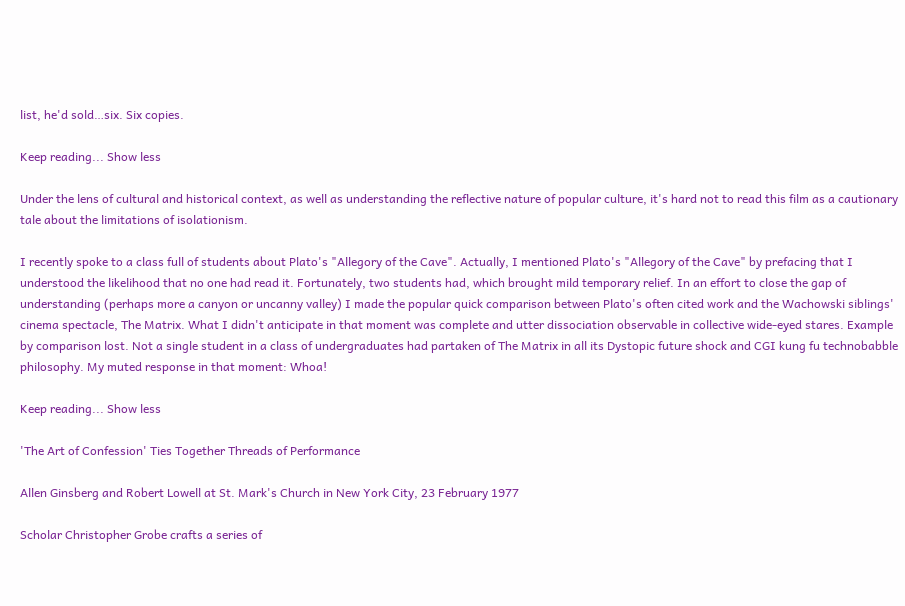list, he'd sold…six. Six copies.

Keep reading... Show less

Under the lens of cultural and historical context, as well as understanding the reflective nature of popular culture, it's hard not to read this film as a cautionary tale about the limitations of isolationism.

I recently spoke to a class full of students about Plato's "Allegory of the Cave". Actually, I mentioned Plato's "Allegory of the Cave" by prefacing that I understood the likelihood that no one had read it. Fortunately, two students had, which brought mild temporary relief. In an effort to close the gap of understanding (perhaps more a canyon or uncanny valley) I made the popular quick comparison between Plato's often cited work and the Wachowski siblings' cinema spectacle, The Matrix. What I didn't anticipate in that moment was complete and utter dissociation observable in collective wide-eyed stares. Example by comparison lost. Not a single student in a class of undergraduates had partaken of The Matrix in all its Dystopic future shock and CGI kung fu technobabble philosophy. My muted response in that moment: Whoa!

Keep reading... Show less

'The Art of Confession' Ties Together Threads of Performance

Allen Ginsberg and Robert Lowell at St. Mark's Church in New York City, 23 February 1977

Scholar Christopher Grobe crafts a series of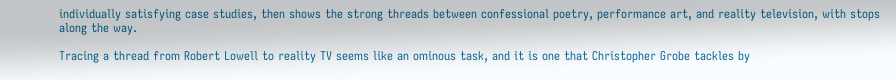individually satisfying case studies, then shows the strong threads between confessional poetry, performance art, and reality television, with stops along the way.

Tracing a thread from Robert Lowell to reality TV seems like an ominous task, and it is one that Christopher Grobe tackles by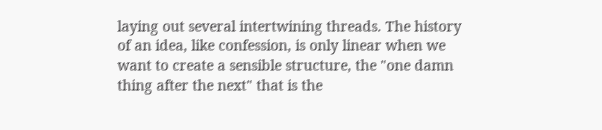laying out several intertwining threads. The history of an idea, like confession, is only linear when we want to create a sensible structure, the "one damn thing after the next" that is the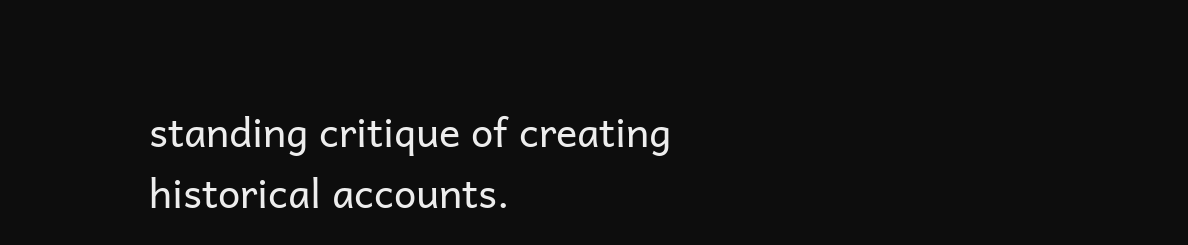standing critique of creating historical accounts.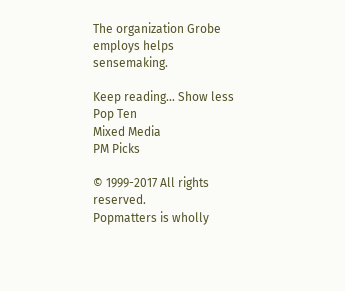The organization Grobe employs helps sensemaking.

Keep reading... Show less
Pop Ten
Mixed Media
PM Picks

© 1999-2017 All rights reserved.
Popmatters is wholly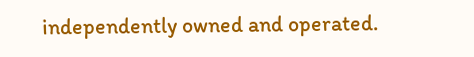independently owned and operated.